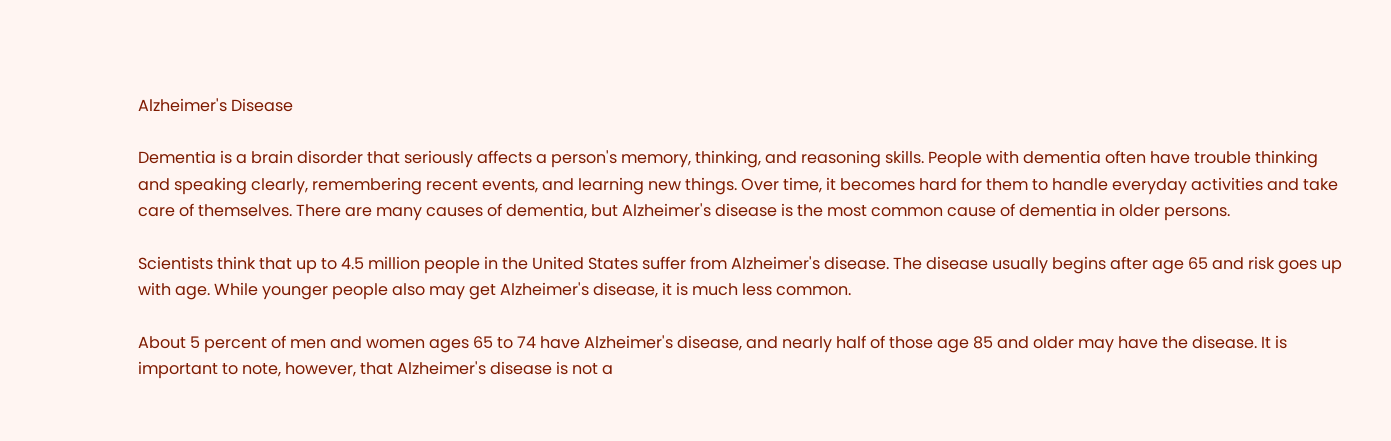Alzheimer's Disease

Dementia is a brain disorder that seriously affects a person's memory, thinking, and reasoning skills. People with dementia often have trouble thinking and speaking clearly, remembering recent events, and learning new things. Over time, it becomes hard for them to handle everyday activities and take care of themselves. There are many causes of dementia, but Alzheimer's disease is the most common cause of dementia in older persons.

Scientists think that up to 4.5 million people in the United States suffer from Alzheimer's disease. The disease usually begins after age 65 and risk goes up with age. While younger people also may get Alzheimer's disease, it is much less common.

About 5 percent of men and women ages 65 to 74 have Alzheimer's disease, and nearly half of those age 85 and older may have the disease. It is important to note, however, that Alzheimer's disease is not a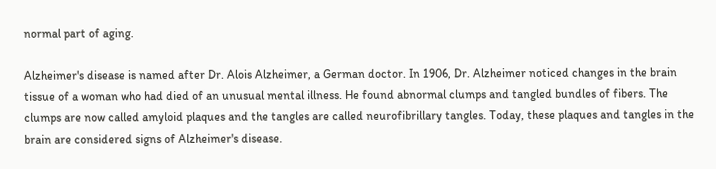normal part of aging.

Alzheimer's disease is named after Dr. Alois Alzheimer, a German doctor. In 1906, Dr. Alzheimer noticed changes in the brain tissue of a woman who had died of an unusual mental illness. He found abnormal clumps and tangled bundles of fibers. The clumps are now called amyloid plaques and the tangles are called neurofibrillary tangles. Today, these plaques and tangles in the brain are considered signs of Alzheimer's disease.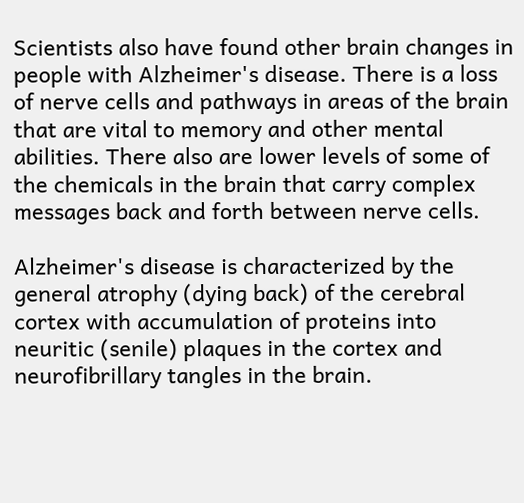Scientists also have found other brain changes in people with Alzheimer's disease. There is a loss of nerve cells and pathways in areas of the brain that are vital to memory and other mental abilities. There also are lower levels of some of the chemicals in the brain that carry complex messages back and forth between nerve cells.

Alzheimer's disease is characterized by the general atrophy (dying back) of the cerebral cortex with accumulation of proteins into neuritic (senile) plaques in the cortex and neurofibrillary tangles in the brain.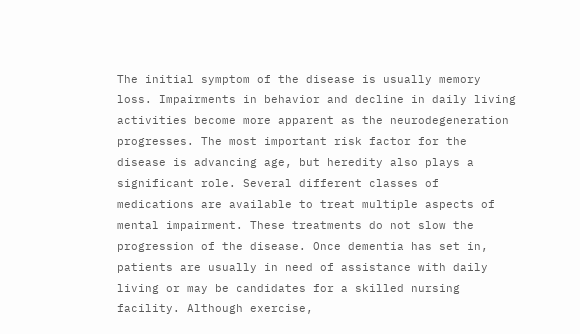The initial symptom of the disease is usually memory loss. Impairments in behavior and decline in daily living activities become more apparent as the neurodegeneration progresses. The most important risk factor for the disease is advancing age, but heredity also plays a significant role. Several different classes of medications are available to treat multiple aspects of mental impairment. These treatments do not slow the progression of the disease. Once dementia has set in, patients are usually in need of assistance with daily living or may be candidates for a skilled nursing facility. Although exercise,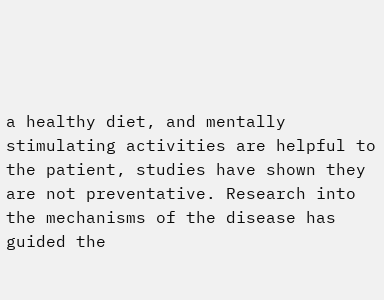a healthy diet, and mentally stimulating activities are helpful to the patient, studies have shown they are not preventative. Research into the mechanisms of the disease has guided the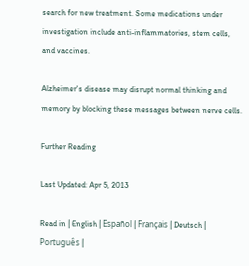search for new treatment. Some medications under investigation include anti-inflammatories, stem cells, and vaccines.

Alzheimer's disease may disrupt normal thinking and memory by blocking these messages between nerve cells.

Further Reading

Last Updated: Apr 5, 2013

Read in | English | Español | Français | Deutsch | Português |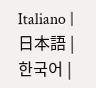Italiano | 日本語 | 한국어 |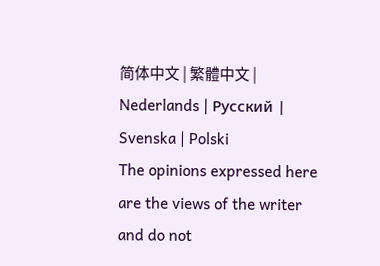简体中文 | 繁體中文 | Nederlands | Русский | Svenska | Polski
The opinions expressed here are the views of the writer and do not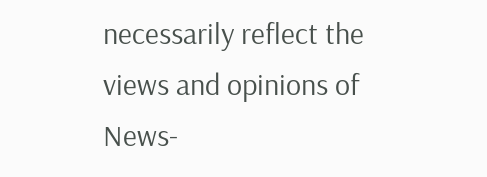necessarily reflect the views and opinions of News-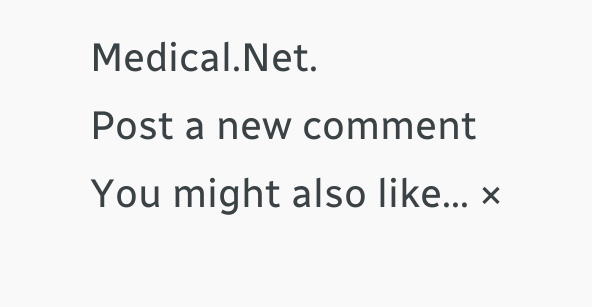Medical.Net.
Post a new comment
You might also like... ×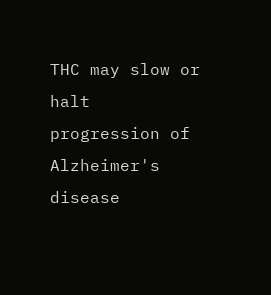THC may slow or halt progression of Alzheimer's disease